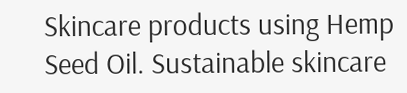Skincare products using Hemp Seed Oil. Sustainable skincare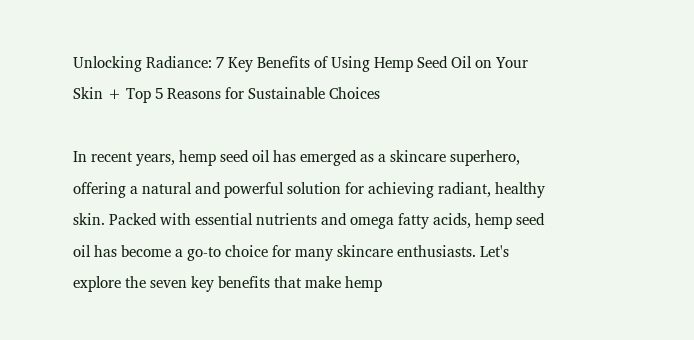Unlocking Radiance: 7 Key Benefits of Using Hemp Seed Oil on Your Skin + Top 5 Reasons for Sustainable Choices

In recent years, hemp seed oil has emerged as a skincare superhero, offering a natural and powerful solution for achieving radiant, healthy skin. Packed with essential nutrients and omega fatty acids, hemp seed oil has become a go-to choice for many skincare enthusiasts. Let's explore the seven key benefits that make hemp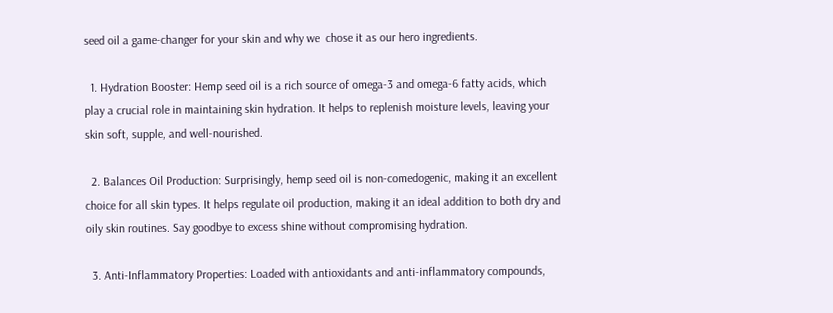seed oil a game-changer for your skin and why we  chose it as our hero ingredients.

  1. Hydration Booster: Hemp seed oil is a rich source of omega-3 and omega-6 fatty acids, which play a crucial role in maintaining skin hydration. It helps to replenish moisture levels, leaving your skin soft, supple, and well-nourished.

  2. Balances Oil Production: Surprisingly, hemp seed oil is non-comedogenic, making it an excellent choice for all skin types. It helps regulate oil production, making it an ideal addition to both dry and oily skin routines. Say goodbye to excess shine without compromising hydration.

  3. Anti-Inflammatory Properties: Loaded with antioxidants and anti-inflammatory compounds,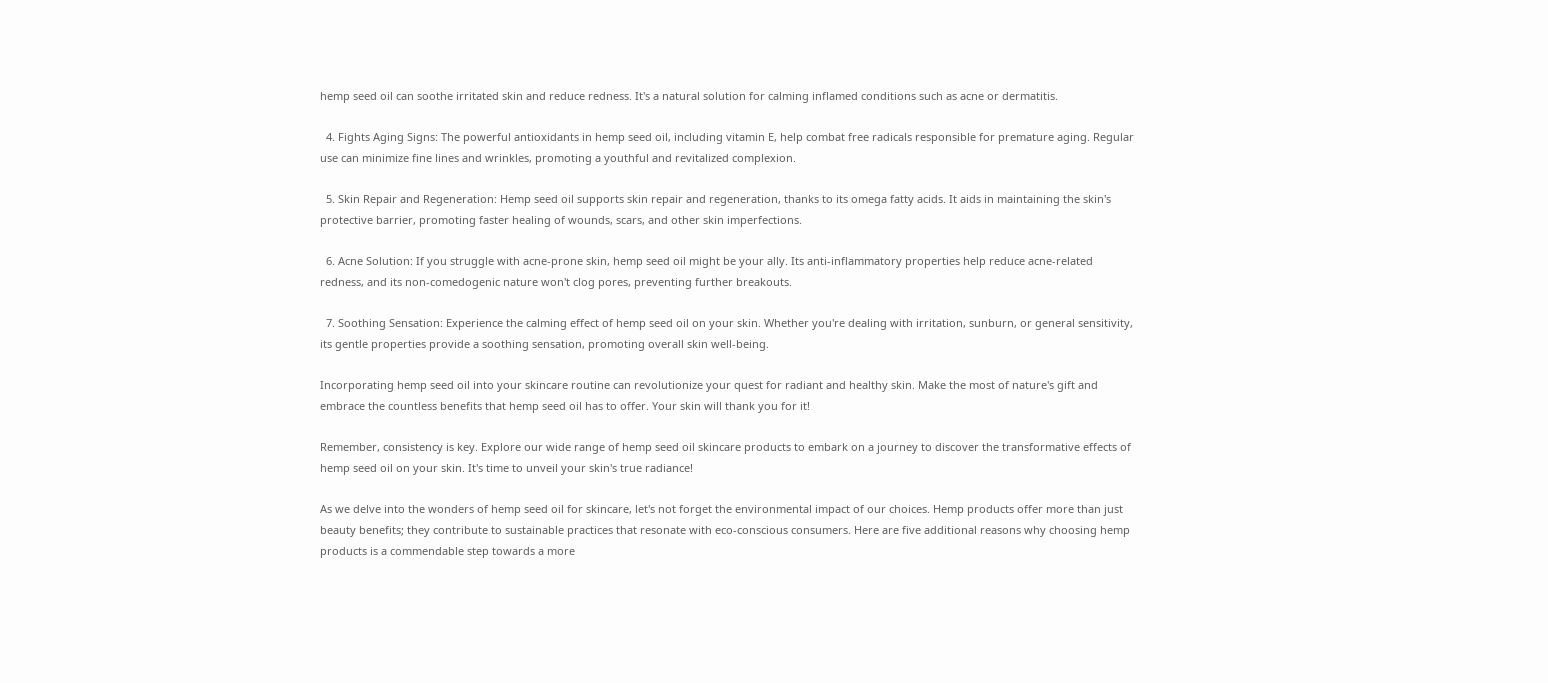hemp seed oil can soothe irritated skin and reduce redness. It's a natural solution for calming inflamed conditions such as acne or dermatitis.

  4. Fights Aging Signs: The powerful antioxidants in hemp seed oil, including vitamin E, help combat free radicals responsible for premature aging. Regular use can minimize fine lines and wrinkles, promoting a youthful and revitalized complexion.

  5. Skin Repair and Regeneration: Hemp seed oil supports skin repair and regeneration, thanks to its omega fatty acids. It aids in maintaining the skin's protective barrier, promoting faster healing of wounds, scars, and other skin imperfections.

  6. Acne Solution: If you struggle with acne-prone skin, hemp seed oil might be your ally. Its anti-inflammatory properties help reduce acne-related redness, and its non-comedogenic nature won't clog pores, preventing further breakouts.

  7. Soothing Sensation: Experience the calming effect of hemp seed oil on your skin. Whether you're dealing with irritation, sunburn, or general sensitivity, its gentle properties provide a soothing sensation, promoting overall skin well-being.

Incorporating hemp seed oil into your skincare routine can revolutionize your quest for radiant and healthy skin. Make the most of nature's gift and embrace the countless benefits that hemp seed oil has to offer. Your skin will thank you for it!

Remember, consistency is key. Explore our wide range of hemp seed oil skincare products to embark on a journey to discover the transformative effects of hemp seed oil on your skin. It's time to unveil your skin's true radiance!

As we delve into the wonders of hemp seed oil for skincare, let's not forget the environmental impact of our choices. Hemp products offer more than just beauty benefits; they contribute to sustainable practices that resonate with eco-conscious consumers. Here are five additional reasons why choosing hemp products is a commendable step towards a more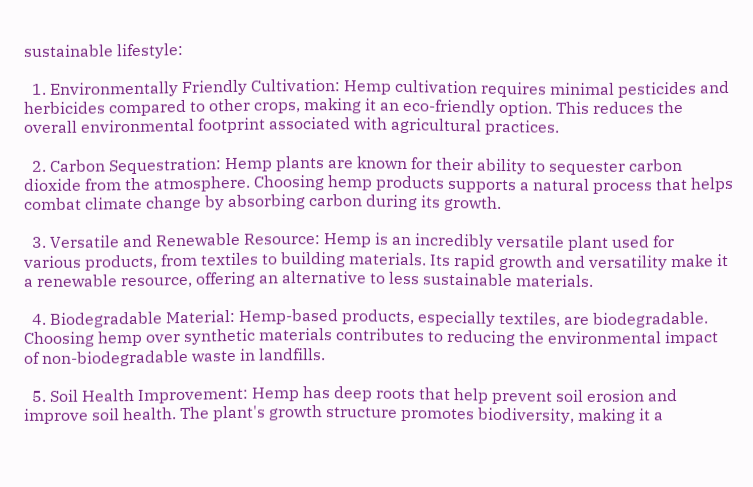sustainable lifestyle:

  1. Environmentally Friendly Cultivation: Hemp cultivation requires minimal pesticides and herbicides compared to other crops, making it an eco-friendly option. This reduces the overall environmental footprint associated with agricultural practices.

  2. Carbon Sequestration: Hemp plants are known for their ability to sequester carbon dioxide from the atmosphere. Choosing hemp products supports a natural process that helps combat climate change by absorbing carbon during its growth.

  3. Versatile and Renewable Resource: Hemp is an incredibly versatile plant used for various products, from textiles to building materials. Its rapid growth and versatility make it a renewable resource, offering an alternative to less sustainable materials.

  4. Biodegradable Material: Hemp-based products, especially textiles, are biodegradable. Choosing hemp over synthetic materials contributes to reducing the environmental impact of non-biodegradable waste in landfills.

  5. Soil Health Improvement: Hemp has deep roots that help prevent soil erosion and improve soil health. The plant's growth structure promotes biodiversity, making it a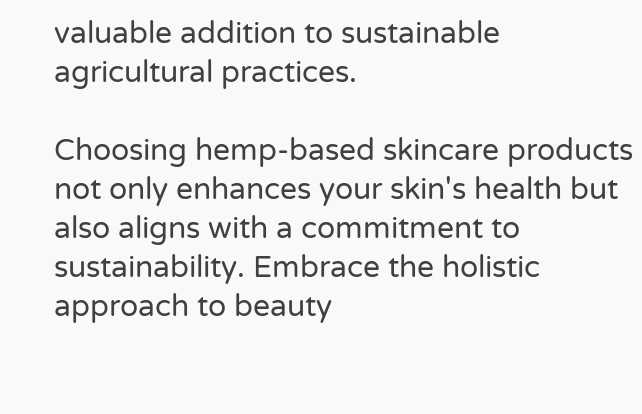valuable addition to sustainable agricultural practices.

Choosing hemp-based skincare products not only enhances your skin's health but also aligns with a commitment to sustainability. Embrace the holistic approach to beauty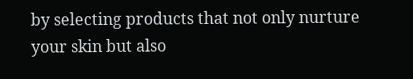by selecting products that not only nurture your skin but also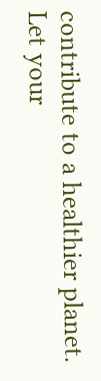contribute to a healthier planet. Let your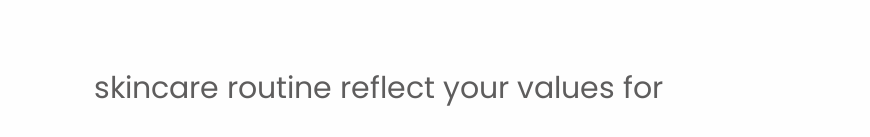skincare routine reflect your values for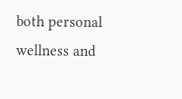both personal wellness and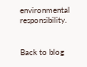environmental responsibility.


Back to blog